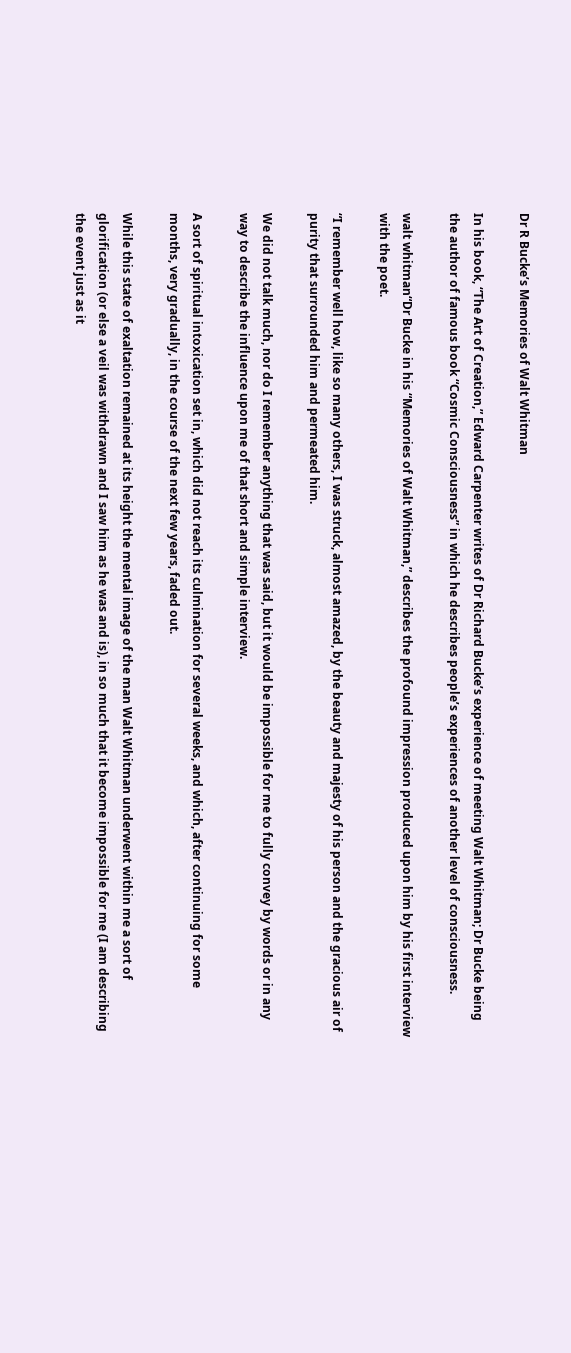Dr R Bucke’s Memories of Walt Whitman

In his book, “The Art of Creation,” Edward Carpenter writes of Dr Richard Bucke’s experience of meeting Walt Whitman; Dr Bucke being the author of famous book “Cosmic Consciousness” in which he describes people’s experiences of another level of consciousness.

walt whitman“Dr Bucke in his “Memories of Walt Whitman,” describes the profound impression produced upon him by his first interview with the poet.

“I remember well how, like so many others, I was struck, almost amazed, by the beauty and majesty of his person and the gracious air of purity that surrounded him and permeated him.

We did not talk much, nor do I remember anything that was said, but it would be impossible for me to fully convey by words or in any way to describe the influence upon me of that short and simple interview.

A sort of spiritual intoxication set in, which did not reach its culmination for several weeks, and which, after continuing for some months, very gradually, in the course of the next few years, faded out.

While this state of exaltation remained at its height the mental image of the man Walt Whitman underwent within me a sort of glorification (or else a veil was withdrawn and I saw him as he was and is), in so much that it become impossible for me (I am describing the event just as it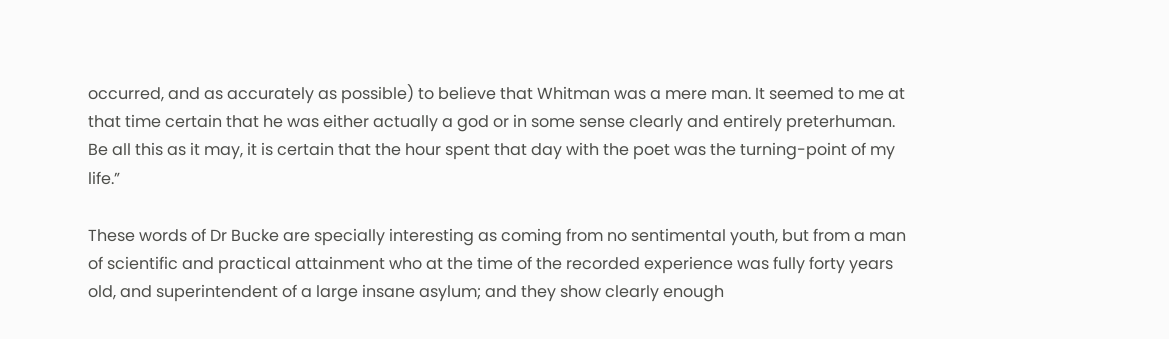occurred, and as accurately as possible) to believe that Whitman was a mere man. It seemed to me at that time certain that he was either actually a god or in some sense clearly and entirely preterhuman. Be all this as it may, it is certain that the hour spent that day with the poet was the turning-point of my life.”

These words of Dr Bucke are specially interesting as coming from no sentimental youth, but from a man of scientific and practical attainment who at the time of the recorded experience was fully forty years old, and superintendent of a large insane asylum; and they show clearly enough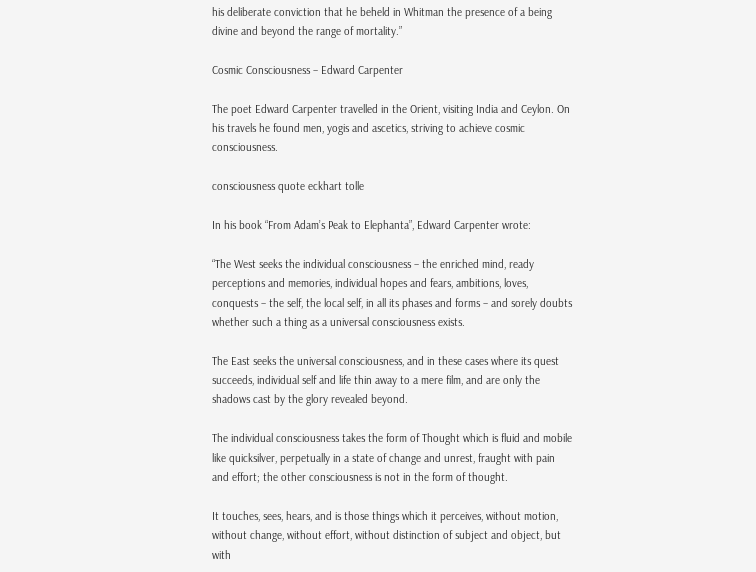his deliberate conviction that he beheld in Whitman the presence of a being divine and beyond the range of mortality.”

Cosmic Consciousness – Edward Carpenter

The poet Edward Carpenter travelled in the Orient, visiting India and Ceylon. On his travels he found men, yogis and ascetics, striving to achieve cosmic consciousness.

consciousness quote eckhart tolle

In his book “From Adam’s Peak to Elephanta”, Edward Carpenter wrote:

“The West seeks the individual consciousness – the enriched mind, ready perceptions and memories, individual hopes and fears, ambitions, loves, conquests – the self, the local self, in all its phases and forms – and sorely doubts whether such a thing as a universal consciousness exists.

The East seeks the universal consciousness, and in these cases where its quest succeeds, individual self and life thin away to a mere film, and are only the shadows cast by the glory revealed beyond.

The individual consciousness takes the form of Thought which is fluid and mobile like quicksilver, perpetually in a state of change and unrest, fraught with pain and effort; the other consciousness is not in the form of thought.

It touches, sees, hears, and is those things which it perceives, without motion, without change, without effort, without distinction of subject and object, but with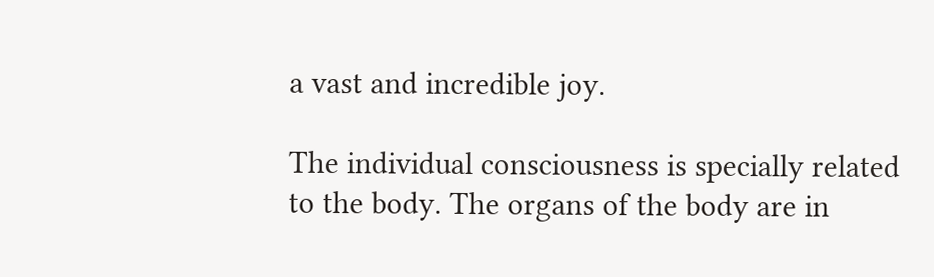a vast and incredible joy.

The individual consciousness is specially related to the body. The organs of the body are in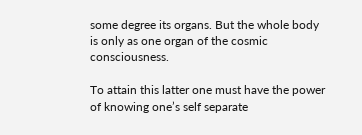some degree its organs. But the whole body is only as one organ of the cosmic consciousness.

To attain this latter one must have the power of knowing one’s self separate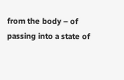from the body – of passing into a state of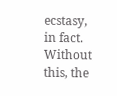ecstasy, in fact. Without this, the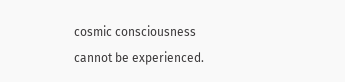cosmic consciousness cannot be experienced.